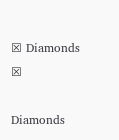☒ Diamonds ☒

Diamonds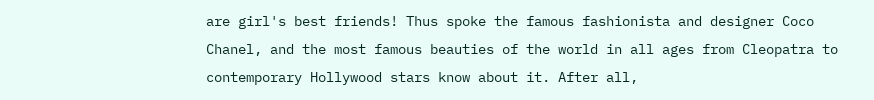are girl's best friends! Thus spoke the famous fashionista and designer Coco Chanel, and the most famous beauties of the world in all ages from Cleopatra to contemporary Hollywood stars know about it. After all,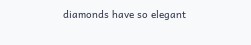diamonds have so elegant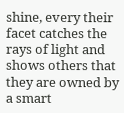shine, every their facet catches the rays of light and shows others that they are owned by a smart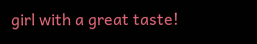girl with a great taste!